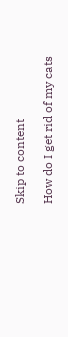Skip to content

How do I get rid of my cats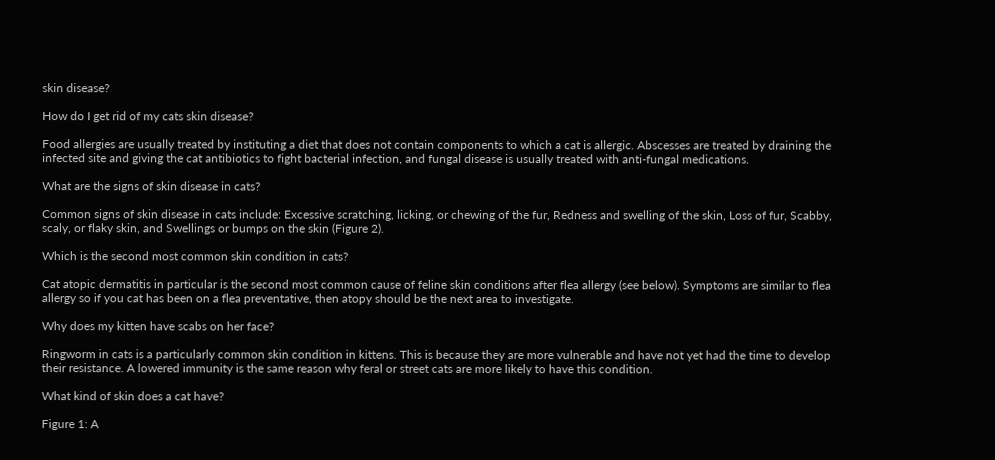skin disease?

How do I get rid of my cats skin disease?

Food allergies are usually treated by instituting a diet that does not contain components to which a cat is allergic. Abscesses are treated by draining the infected site and giving the cat antibiotics to fight bacterial infection, and fungal disease is usually treated with anti-fungal medications.

What are the signs of skin disease in cats?

Common signs of skin disease in cats include: Excessive scratching, licking, or chewing of the fur, Redness and swelling of the skin, Loss of fur, Scabby, scaly, or flaky skin, and Swellings or bumps on the skin (Figure 2).

Which is the second most common skin condition in cats?

Cat atopic dermatitis in particular is the second most common cause of feline skin conditions after flea allergy (see below). Symptoms are similar to flea allergy so if you cat has been on a flea preventative, then atopy should be the next area to investigate.

Why does my kitten have scabs on her face?

Ringworm in cats is a particularly common skin condition in kittens. This is because they are more vulnerable and have not yet had the time to develop their resistance. A lowered immunity is the same reason why feral or street cats are more likely to have this condition.

What kind of skin does a cat have?

Figure 1: A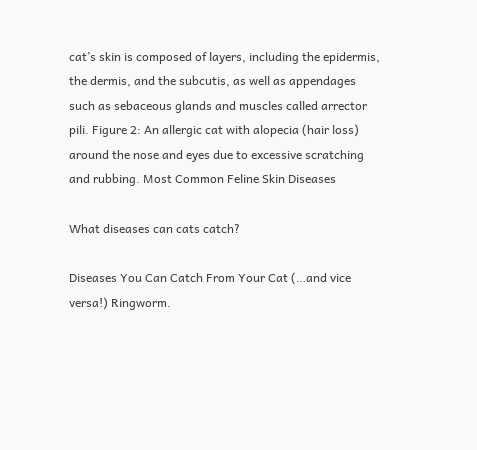cat’s skin is composed of layers, including the epidermis, the dermis, and the subcutis, as well as appendages such as sebaceous glands and muscles called arrector pili. Figure 2: An allergic cat with alopecia (hair loss) around the nose and eyes due to excessive scratching and rubbing. Most Common Feline Skin Diseases

What diseases can cats catch?

Diseases You Can Catch From Your Cat (…and vice versa!) Ringworm.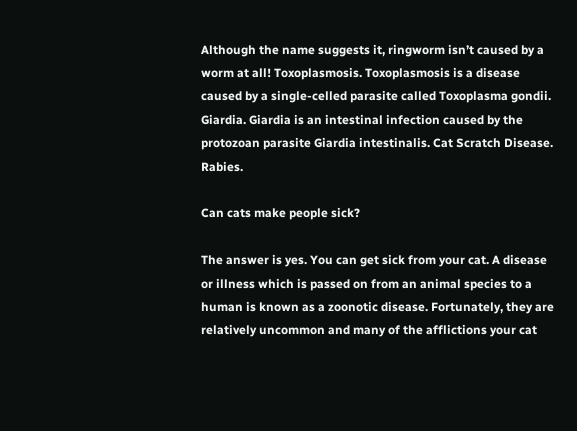Although the name suggests it, ringworm isn’t caused by a worm at all! Toxoplasmosis. Toxoplasmosis is a disease caused by a single-celled parasite called Toxoplasma gondii. Giardia. Giardia is an intestinal infection caused by the protozoan parasite Giardia intestinalis. Cat Scratch Disease. Rabies.

Can cats make people sick?

The answer is yes. You can get sick from your cat. A disease or illness which is passed on from an animal species to a human is known as a zoonotic disease. Fortunately, they are relatively uncommon and many of the afflictions your cat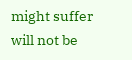might suffer will not be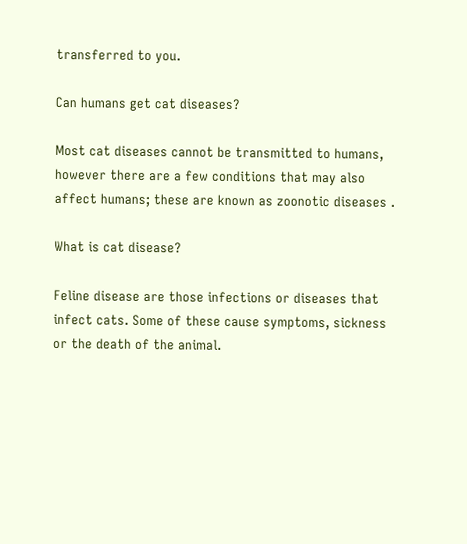transferred to you.

Can humans get cat diseases?

Most cat diseases cannot be transmitted to humans, however there are a few conditions that may also affect humans; these are known as zoonotic diseases .

What is cat disease?

Feline disease are those infections or diseases that infect cats. Some of these cause symptoms, sickness or the death of the animal.